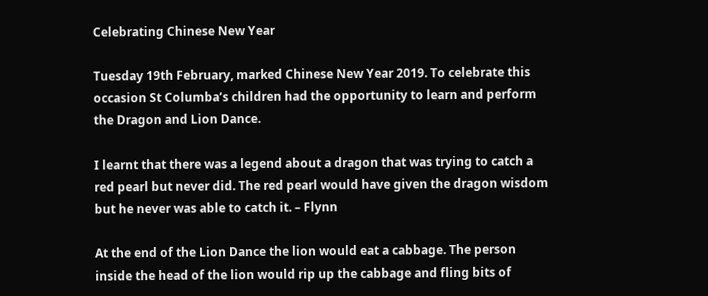Celebrating Chinese New Year

Tuesday 19th February, marked Chinese New Year 2019. To celebrate this occasion St Columba’s children had the opportunity to learn and perform the Dragon and Lion Dance.

I learnt that there was a legend about a dragon that was trying to catch a red pearl but never did. The red pearl would have given the dragon wisdom but he never was able to catch it. – Flynn

At the end of the Lion Dance the lion would eat a cabbage. The person inside the head of the lion would rip up the cabbage and fling bits of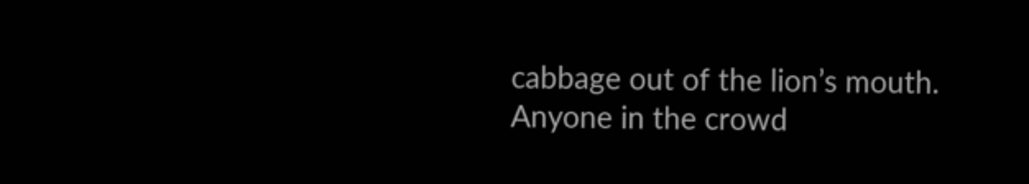cabbage out of the lion’s mouth. Anyone in the crowd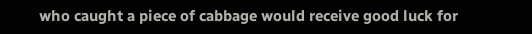who caught a piece of cabbage would receive good luck for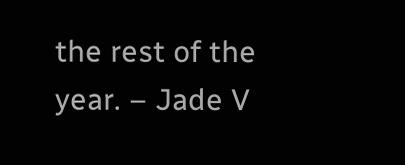the rest of the year. – Jade V